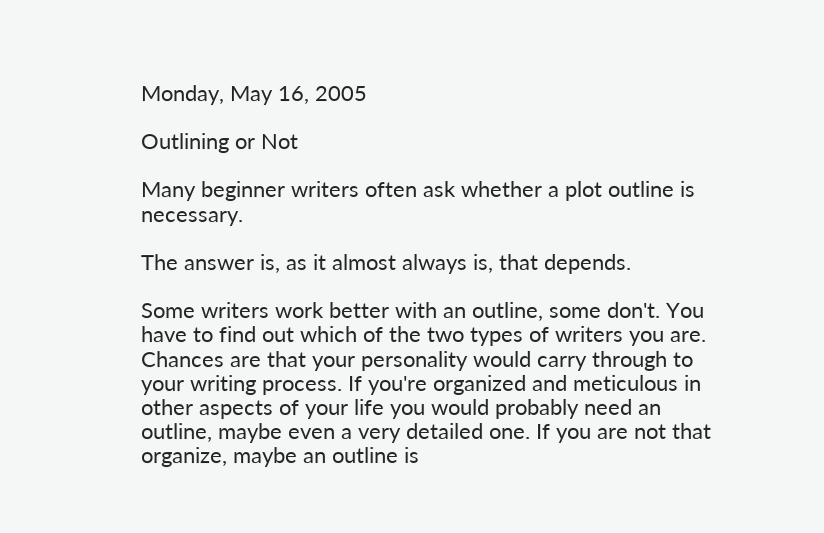Monday, May 16, 2005

Outlining or Not

Many beginner writers often ask whether a plot outline is necessary.

The answer is, as it almost always is, that depends.

Some writers work better with an outline, some don't. You have to find out which of the two types of writers you are. Chances are that your personality would carry through to your writing process. If you're organized and meticulous in other aspects of your life you would probably need an outline, maybe even a very detailed one. If you are not that organize, maybe an outline is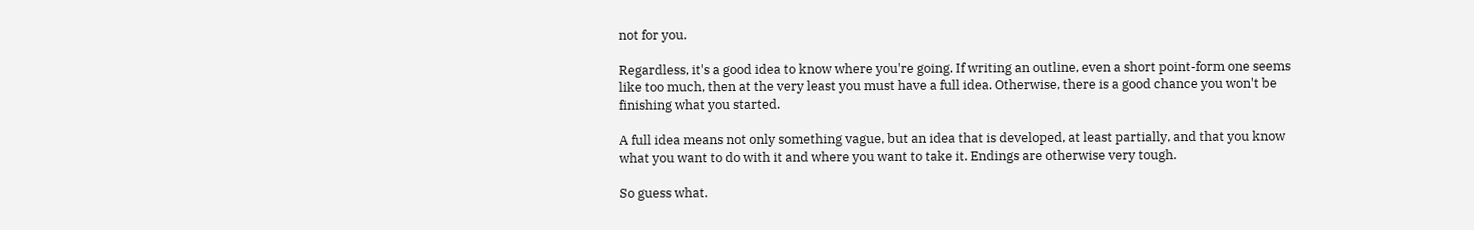not for you.

Regardless, it's a good idea to know where you're going. If writing an outline, even a short point-form one seems like too much, then at the very least you must have a full idea. Otherwise, there is a good chance you won't be finishing what you started.

A full idea means not only something vague, but an idea that is developed, at least partially, and that you know what you want to do with it and where you want to take it. Endings are otherwise very tough.

So guess what.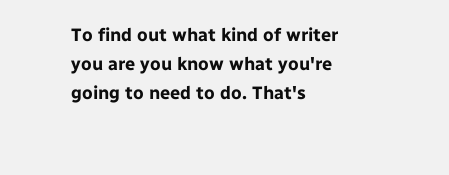To find out what kind of writer you are you know what you're going to need to do. That's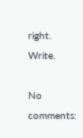right. Write.

No comments: